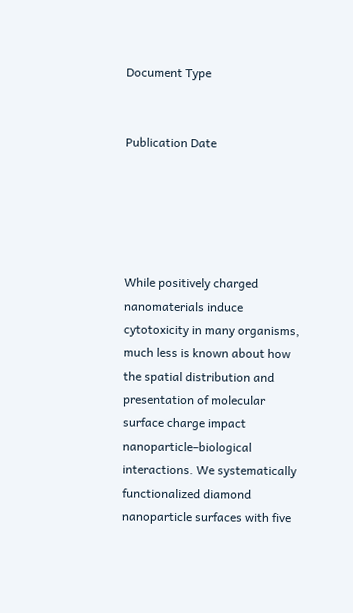Document Type


Publication Date





While positively charged nanomaterials induce cytotoxicity in many organisms, much less is known about how the spatial distribution and presentation of molecular surface charge impact nanoparticle–biological interactions. We systematically functionalized diamond nanoparticle surfaces with five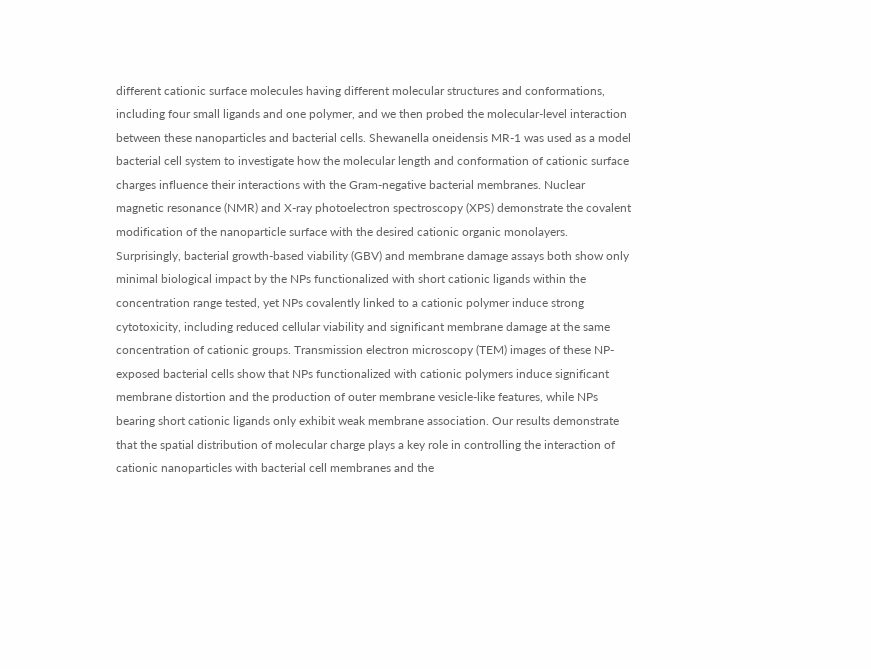different cationic surface molecules having different molecular structures and conformations, including four small ligands and one polymer, and we then probed the molecular-level interaction between these nanoparticles and bacterial cells. Shewanella oneidensis MR-1 was used as a model bacterial cell system to investigate how the molecular length and conformation of cationic surface charges influence their interactions with the Gram-negative bacterial membranes. Nuclear magnetic resonance (NMR) and X-ray photoelectron spectroscopy (XPS) demonstrate the covalent modification of the nanoparticle surface with the desired cationic organic monolayers. Surprisingly, bacterial growth-based viability (GBV) and membrane damage assays both show only minimal biological impact by the NPs functionalized with short cationic ligands within the concentration range tested, yet NPs covalently linked to a cationic polymer induce strong cytotoxicity, including reduced cellular viability and significant membrane damage at the same concentration of cationic groups. Transmission electron microscopy (TEM) images of these NP-exposed bacterial cells show that NPs functionalized with cationic polymers induce significant membrane distortion and the production of outer membrane vesicle-like features, while NPs bearing short cationic ligands only exhibit weak membrane association. Our results demonstrate that the spatial distribution of molecular charge plays a key role in controlling the interaction of cationic nanoparticles with bacterial cell membranes and the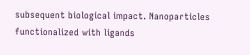subsequent biological impact. Nanoparticles functionalized with ligands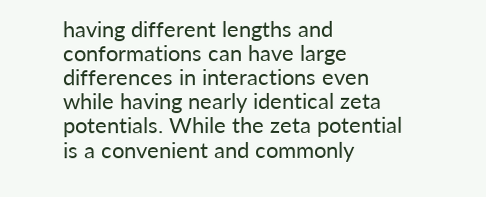having different lengths and conformations can have large differences in interactions even while having nearly identical zeta potentials. While the zeta potential is a convenient and commonly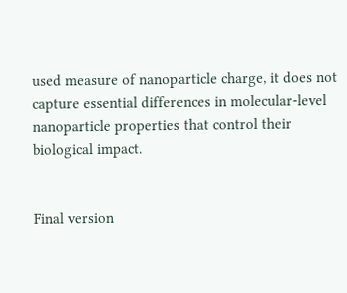used measure of nanoparticle charge, it does not capture essential differences in molecular-level nanoparticle properties that control their biological impact.


Final version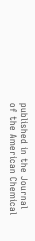published in the Journal of the American Chemical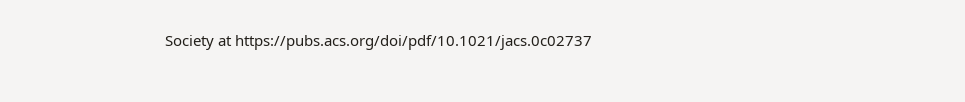Society at https://pubs.acs.org/doi/pdf/10.1021/jacs.0c02737